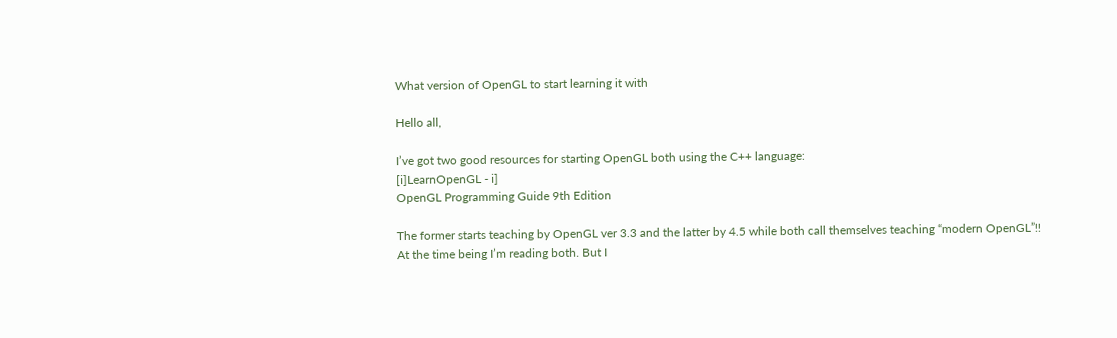What version of OpenGL to start learning it with

Hello all,

I’ve got two good resources for starting OpenGL both using the C++ language:
[i]LearnOpenGL - i]
OpenGL Programming Guide 9th Edition

The former starts teaching by OpenGL ver 3.3 and the latter by 4.5 while both call themselves teaching “modern OpenGL”!!
At the time being I’m reading both. But I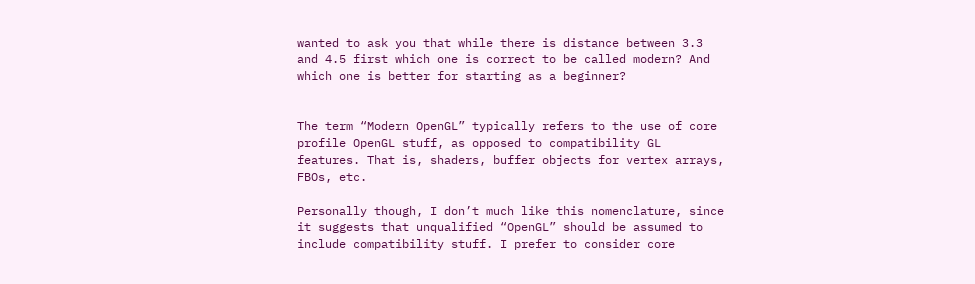wanted to ask you that while there is distance between 3.3 and 4.5 first which one is correct to be called modern? And which one is better for starting as a beginner?


The term “Modern OpenGL” typically refers to the use of core profile OpenGL stuff, as opposed to compatibility GL features. That is, shaders, buffer objects for vertex arrays, FBOs, etc.

Personally though, I don’t much like this nomenclature, since it suggests that unqualified “OpenGL” should be assumed to include compatibility stuff. I prefer to consider core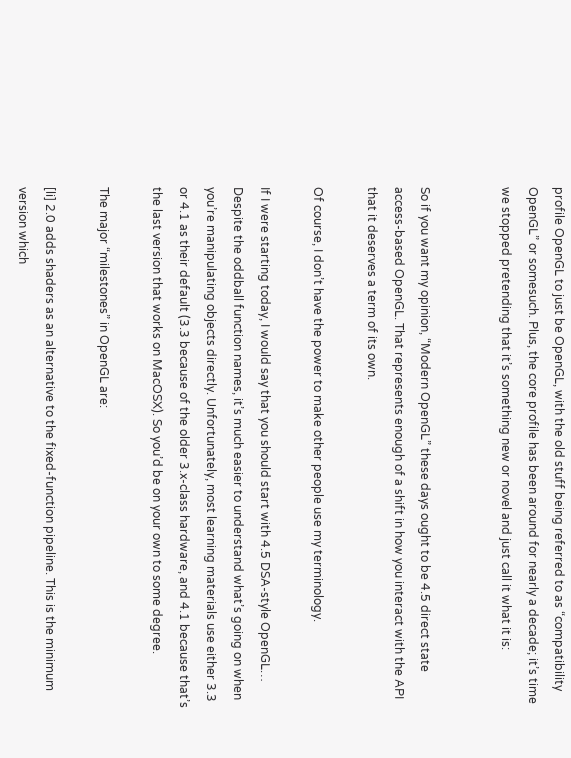profile OpenGL to just be OpenGL, with the old stuff being referred to as “compatibility OpenGL” or somesuch. Plus, the core profile has been around for nearly a decade; it’s time we stopped pretending that it’s something new or novel and just call it what it is:


So if you want my opinion, “Modern OpenGL” these days ought to be 4.5 direct state access-based OpenGL. That represents enough of a shift in how you interact with the API that it deserves a term of its own.

Of course, I don’t have the power to make other people use my terminology.

If I were starting today, I would say that you should start with 4.5 DSA-style OpenGL… Despite the oddball function names, it’s much easier to understand what’s going on when you’re manipulating objects directly. Unfortunately, most learning materials use either 3.3 or 4.1 as their default (3.3 because of the older 3.x-class hardware, and 4.1 because that’s the last version that works on MacOSX). So you’d be on your own to some degree.

The major “milestones” in OpenGL are:

[li] 2.0 adds shaders as an alternative to the fixed-function pipeline. This is the minimum version which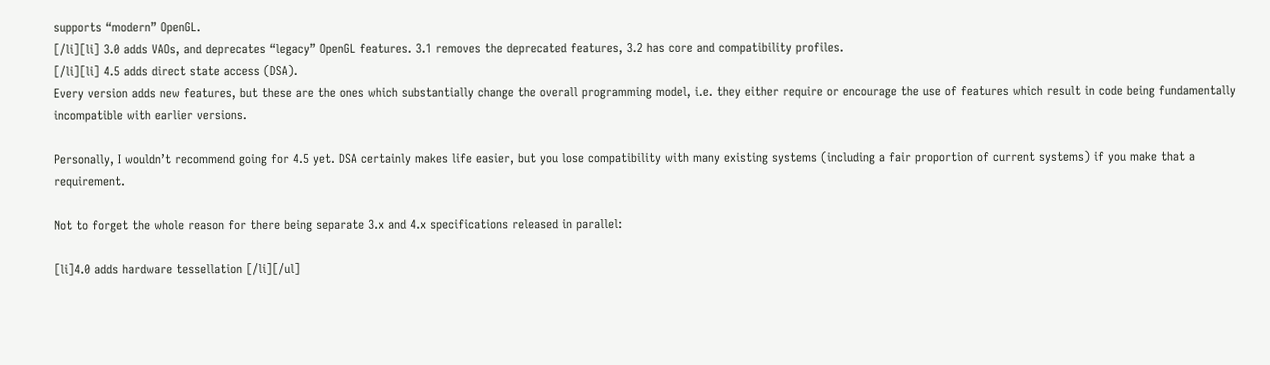supports “modern” OpenGL.
[/li][li] 3.0 adds VAOs, and deprecates “legacy” OpenGL features. 3.1 removes the deprecated features, 3.2 has core and compatibility profiles.
[/li][li] 4.5 adds direct state access (DSA).
Every version adds new features, but these are the ones which substantially change the overall programming model, i.e. they either require or encourage the use of features which result in code being fundamentally incompatible with earlier versions.

Personally, I wouldn’t recommend going for 4.5 yet. DSA certainly makes life easier, but you lose compatibility with many existing systems (including a fair proportion of current systems) if you make that a requirement.

Not to forget the whole reason for there being separate 3.x and 4.x specifications released in parallel:

[li]4.0 adds hardware tessellation [/li][/ul]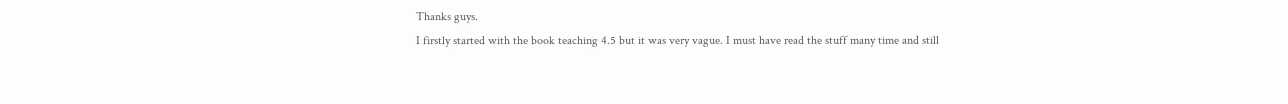Thanks guys.
I firstly started with the book teaching 4.5 but it was very vague. I must have read the stuff many time and still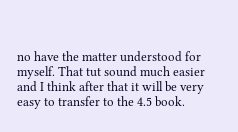no have the matter understood for myself. That tut sound much easier and I think after that it will be very easy to transfer to the 4.5 book.